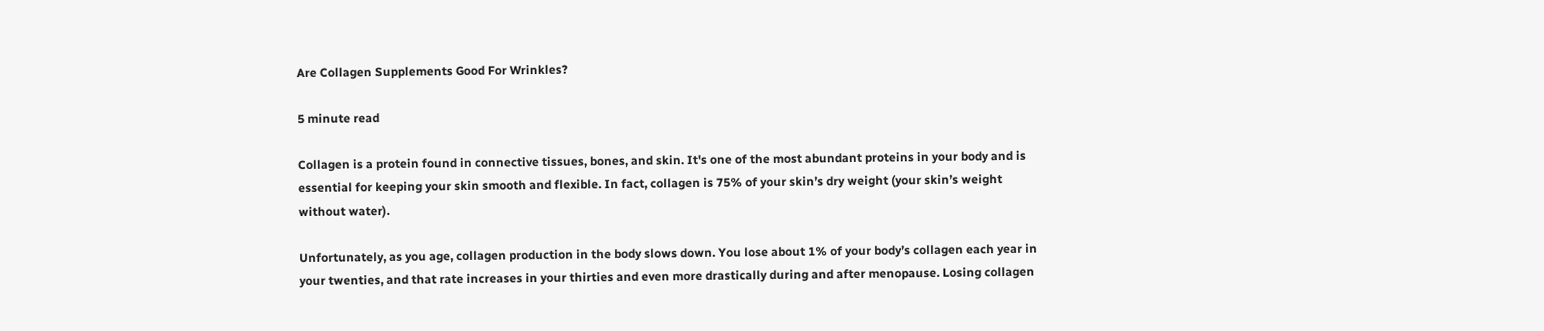Are Collagen Supplements Good For Wrinkles?

5 minute read

Collagen is a protein found in connective tissues, bones, and skin. It's one of the most abundant proteins in your body and is essential for keeping your skin smooth and flexible. In fact, collagen is 75% of your skin’s dry weight (your skin’s weight without water).

Unfortunately, as you age, collagen production in the body slows down. You lose about 1% of your body’s collagen each year in your twenties, and that rate increases in your thirties and even more drastically during and after menopause. Losing collagen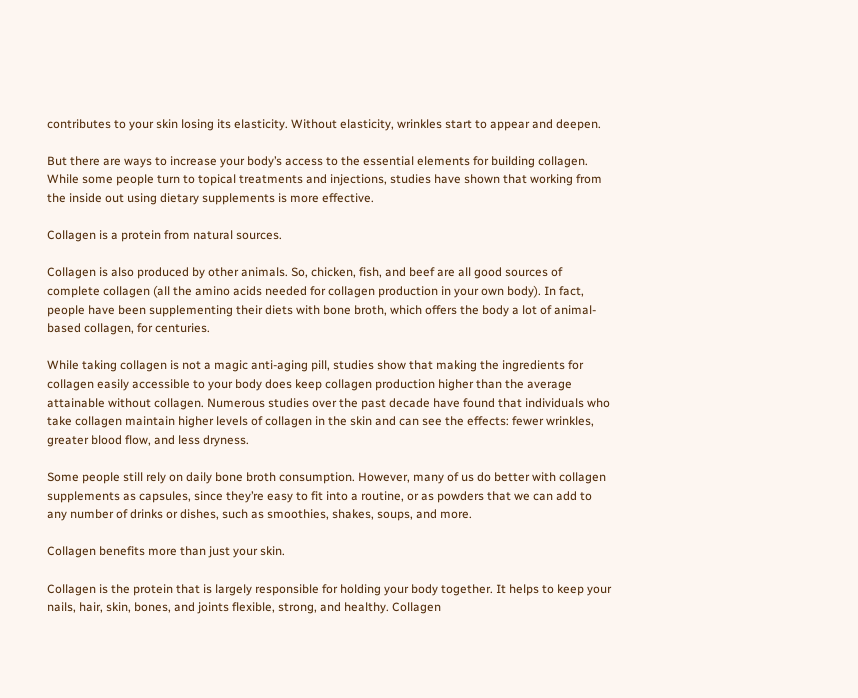contributes to your skin losing its elasticity. Without elasticity, wrinkles start to appear and deepen.

But there are ways to increase your body’s access to the essential elements for building collagen. While some people turn to topical treatments and injections, studies have shown that working from the inside out using dietary supplements is more effective.

Collagen is a protein from natural sources.

Collagen is also produced by other animals. So, chicken, fish, and beef are all good sources of complete collagen (all the amino acids needed for collagen production in your own body). In fact, people have been supplementing their diets with bone broth, which offers the body a lot of animal-based collagen, for centuries.

While taking collagen is not a magic anti-aging pill, studies show that making the ingredients for collagen easily accessible to your body does keep collagen production higher than the average attainable without collagen. Numerous studies over the past decade have found that individuals who take collagen maintain higher levels of collagen in the skin and can see the effects: fewer wrinkles, greater blood flow, and less dryness.

Some people still rely on daily bone broth consumption. However, many of us do better with collagen supplements as capsules, since they’re easy to fit into a routine, or as powders that we can add to any number of drinks or dishes, such as smoothies, shakes, soups, and more.

Collagen benefits more than just your skin.

Collagen is the protein that is largely responsible for holding your body together. It helps to keep your nails, hair, skin, bones, and joints flexible, strong, and healthy. Collagen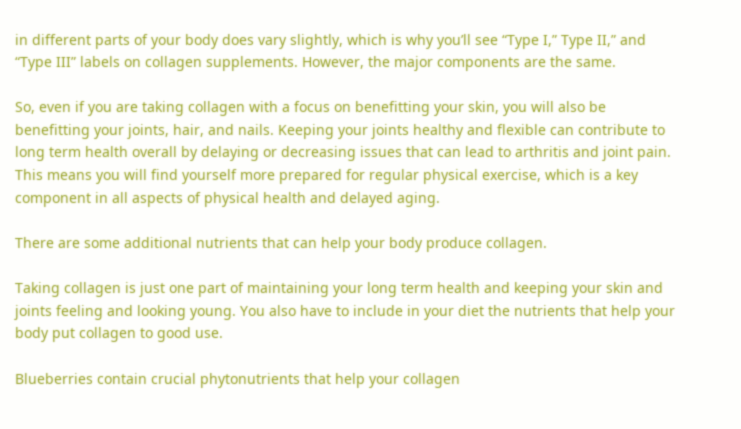in different parts of your body does vary slightly, which is why you’ll see “Type I,” Type II,” and “Type III” labels on collagen supplements. However, the major components are the same.

So, even if you are taking collagen with a focus on benefitting your skin, you will also be benefitting your joints, hair, and nails. Keeping your joints healthy and flexible can contribute to long term health overall by delaying or decreasing issues that can lead to arthritis and joint pain. This means you will find yourself more prepared for regular physical exercise, which is a key component in all aspects of physical health and delayed aging.

There are some additional nutrients that can help your body produce collagen.

Taking collagen is just one part of maintaining your long term health and keeping your skin and joints feeling and looking young. You also have to include in your diet the nutrients that help your body put collagen to good use.

Blueberries contain crucial phytonutrients that help your collagen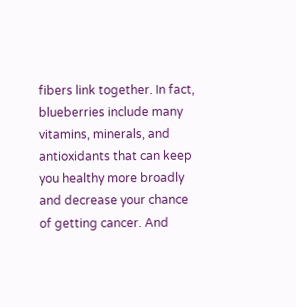fibers link together. In fact, blueberries include many vitamins, minerals, and antioxidants that can keep you healthy more broadly and decrease your chance of getting cancer. And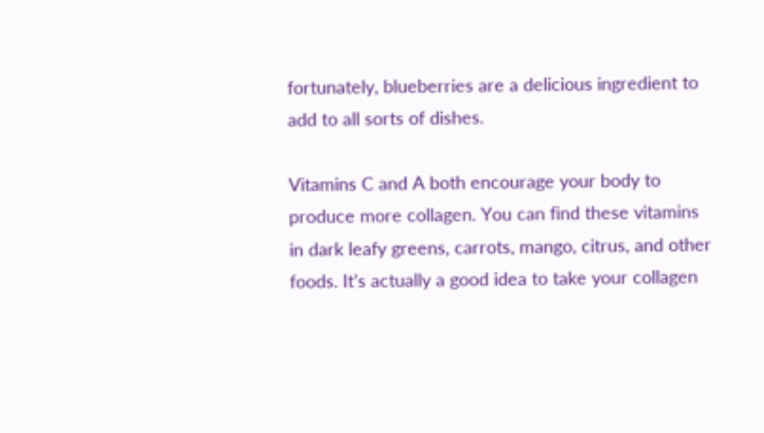fortunately, blueberries are a delicious ingredient to add to all sorts of dishes.

Vitamins C and A both encourage your body to produce more collagen. You can find these vitamins in dark leafy greens, carrots, mango, citrus, and other foods. It’s actually a good idea to take your collagen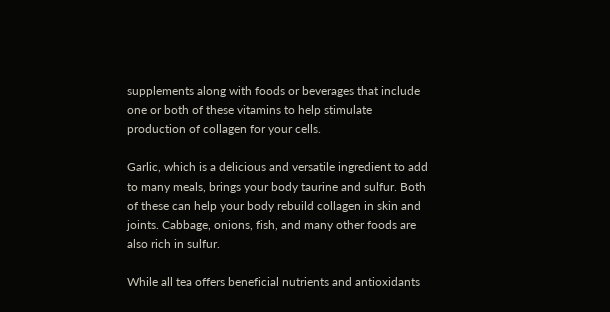supplements along with foods or beverages that include one or both of these vitamins to help stimulate production of collagen for your cells.

Garlic, which is a delicious and versatile ingredient to add to many meals, brings your body taurine and sulfur. Both of these can help your body rebuild collagen in skin and joints. Cabbage, onions, fish, and many other foods are also rich in sulfur.

While all tea offers beneficial nutrients and antioxidants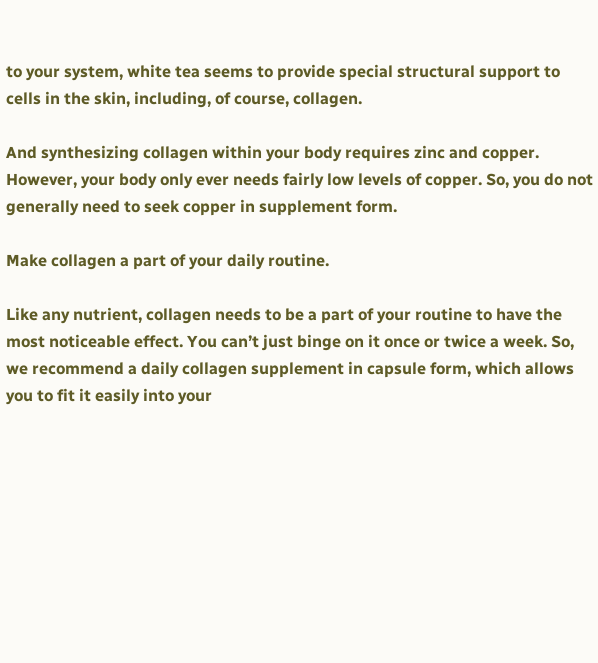to your system, white tea seems to provide special structural support to cells in the skin, including, of course, collagen.

And synthesizing collagen within your body requires zinc and copper. However, your body only ever needs fairly low levels of copper. So, you do not generally need to seek copper in supplement form.

Make collagen a part of your daily routine.

Like any nutrient, collagen needs to be a part of your routine to have the most noticeable effect. You can’t just binge on it once or twice a week. So, we recommend a daily collagen supplement in capsule form, which allows you to fit it easily into your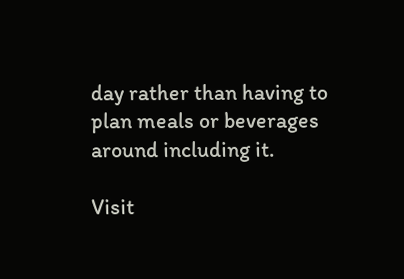day rather than having to plan meals or beverages around including it.

Visit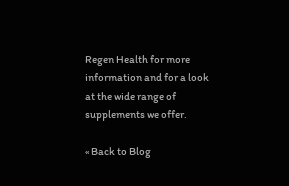Regen Health for more information and for a look at the wide range of supplements we offer.

« Back to Blog